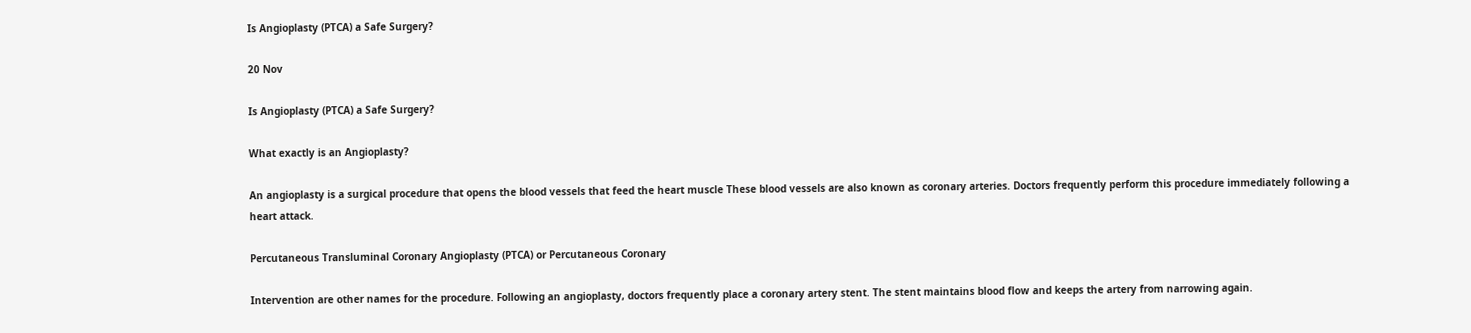Is Angioplasty (PTCA) a Safe Surgery?

20 Nov

Is Angioplasty (PTCA) a Safe Surgery?

What exactly is an Angioplasty?

An angioplasty is a surgical procedure that opens the blood vessels that feed the heart muscle These blood vessels are also known as coronary arteries. Doctors frequently perform this procedure immediately following a heart attack.

Percutaneous Transluminal Coronary Angioplasty (PTCA) or Percutaneous Coronary

Intervention are other names for the procedure. Following an angioplasty, doctors frequently place a coronary artery stent. The stent maintains blood flow and keeps the artery from narrowing again.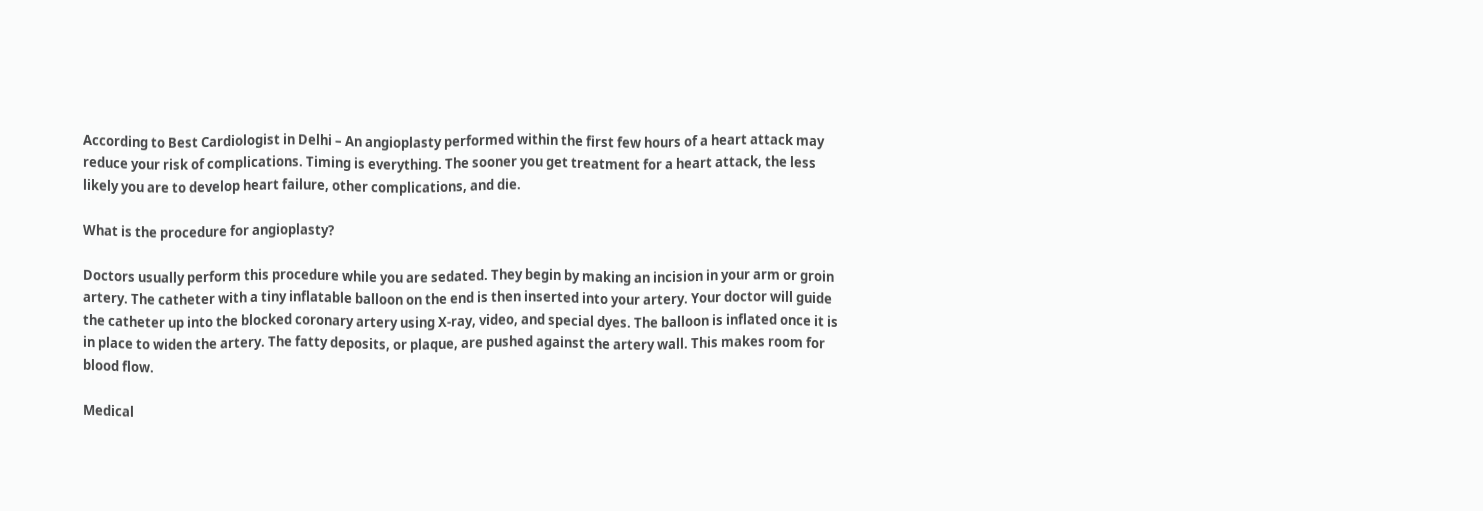According to Best Cardiologist in Delhi – An angioplasty performed within the first few hours of a heart attack may reduce your risk of complications. Timing is everything. The sooner you get treatment for a heart attack, the less likely you are to develop heart failure, other complications, and die.

What is the procedure for angioplasty?

Doctors usually perform this procedure while you are sedated. They begin by making an incision in your arm or groin artery. The catheter with a tiny inflatable balloon on the end is then inserted into your artery. Your doctor will guide the catheter up into the blocked coronary artery using X-ray, video, and special dyes. The balloon is inflated once it is in place to widen the artery. The fatty deposits, or plaque, are pushed against the artery wall. This makes room for blood flow.

Medical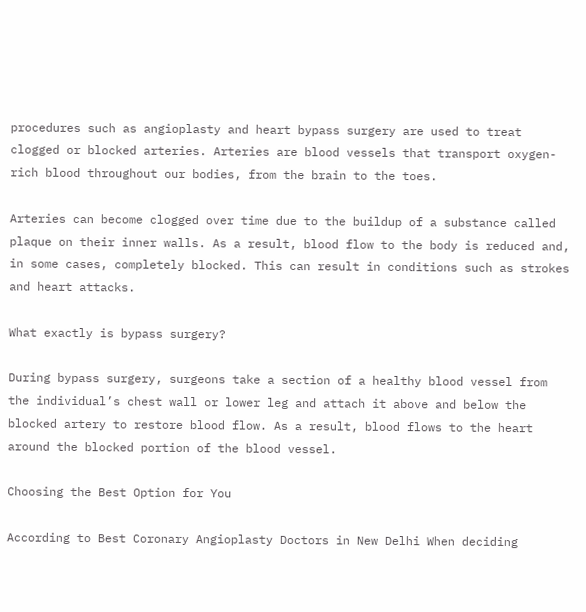procedures such as angioplasty and heart bypass surgery are used to treat clogged or blocked arteries. Arteries are blood vessels that transport oxygen-rich blood throughout our bodies, from the brain to the toes.

Arteries can become clogged over time due to the buildup of a substance called plaque on their inner walls. As a result, blood flow to the body is reduced and, in some cases, completely blocked. This can result in conditions such as strokes and heart attacks.

What exactly is bypass surgery?

During bypass surgery, surgeons take a section of a healthy blood vessel from the individual’s chest wall or lower leg and attach it above and below the blocked artery to restore blood flow. As a result, blood flows to the heart around the blocked portion of the blood vessel.

Choosing the Best Option for You

According to Best Coronary Angioplasty Doctors in New Delhi When deciding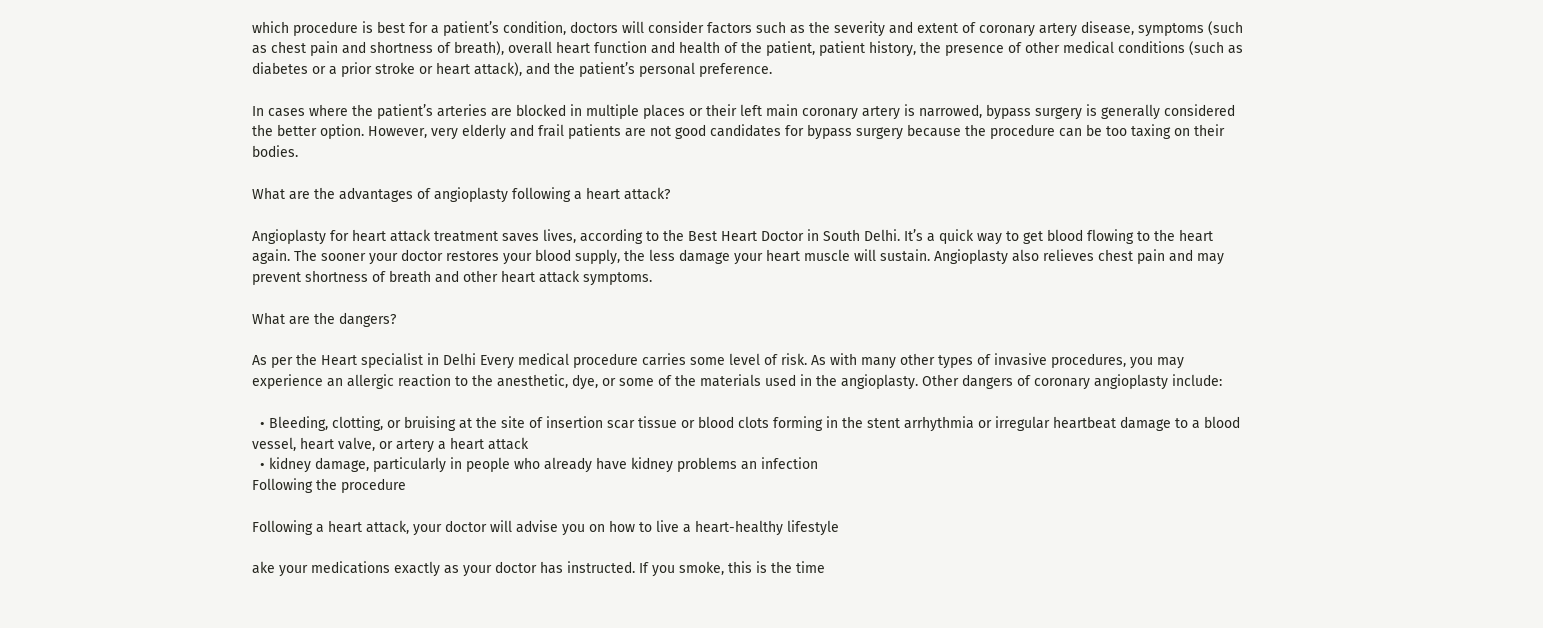which procedure is best for a patient’s condition, doctors will consider factors such as the severity and extent of coronary artery disease, symptoms (such as chest pain and shortness of breath), overall heart function and health of the patient, patient history, the presence of other medical conditions (such as diabetes or a prior stroke or heart attack), and the patient’s personal preference.

In cases where the patient’s arteries are blocked in multiple places or their left main coronary artery is narrowed, bypass surgery is generally considered the better option. However, very elderly and frail patients are not good candidates for bypass surgery because the procedure can be too taxing on their bodies.

What are the advantages of angioplasty following a heart attack?

Angioplasty for heart attack treatment saves lives, according to the Best Heart Doctor in South Delhi. It’s a quick way to get blood flowing to the heart again. The sooner your doctor restores your blood supply, the less damage your heart muscle will sustain. Angioplasty also relieves chest pain and may prevent shortness of breath and other heart attack symptoms.

What are the dangers?

As per the Heart specialist in Delhi Every medical procedure carries some level of risk. As with many other types of invasive procedures, you may experience an allergic reaction to the anesthetic, dye, or some of the materials used in the angioplasty. Other dangers of coronary angioplasty include:

  • Bleeding, clotting, or bruising at the site of insertion scar tissue or blood clots forming in the stent arrhythmia or irregular heartbeat damage to a blood vessel, heart valve, or artery a heart attack
  • kidney damage, particularly in people who already have kidney problems an infection
Following the procedure

Following a heart attack, your doctor will advise you on how to live a heart-healthy lifestyle

ake your medications exactly as your doctor has instructed. If you smoke, this is the time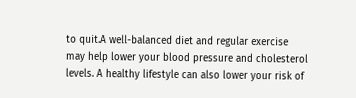to quit.A well-balanced diet and regular exercise may help lower your blood pressure and cholesterol levels. A healthy lifestyle can also lower your risk of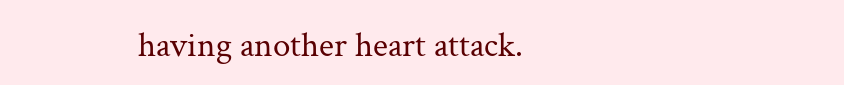having another heart attack.